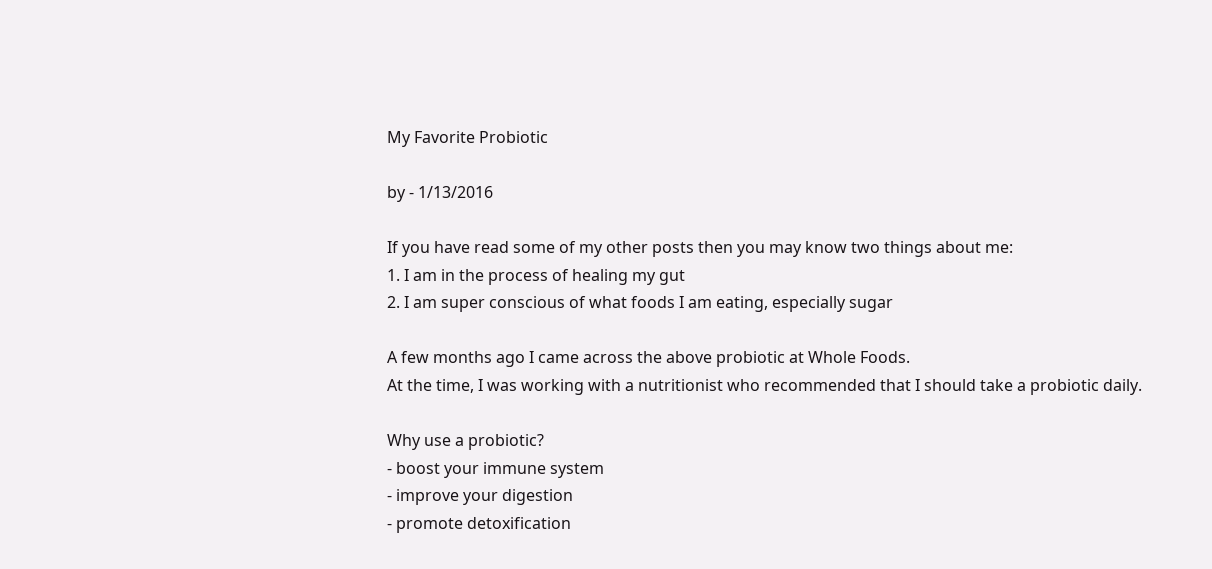My Favorite Probiotic

by - 1/13/2016

If you have read some of my other posts then you may know two things about me:
1. I am in the process of healing my gut
2. I am super conscious of what foods I am eating, especially sugar

A few months ago I came across the above probiotic at Whole Foods.
At the time, I was working with a nutritionist who recommended that I should take a probiotic daily.

Why use a probiotic?
- boost your immune system
- improve your digestion
- promote detoxification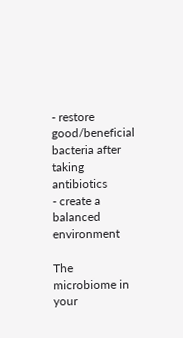- restore good/beneficial bacteria after taking antibiotics
- create a balanced environment

The microbiome in your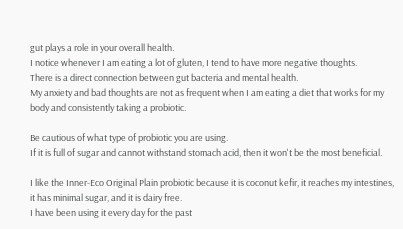gut plays a role in your overall health.
I notice whenever I am eating a lot of gluten, I tend to have more negative thoughts.
There is a direct connection between gut bacteria and mental health.
My anxiety and bad thoughts are not as frequent when I am eating a diet that works for my body and consistently taking a probiotic.

Be cautious of what type of probiotic you are using.
If it is full of sugar and cannot withstand stomach acid, then it won't be the most beneficial.

I like the Inner-Eco Original Plain probiotic because it is coconut kefir, it reaches my intestines, it has minimal sugar, and it is dairy free.
I have been using it every day for the past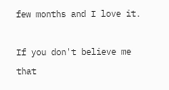few months and I love it.

If you don't believe me that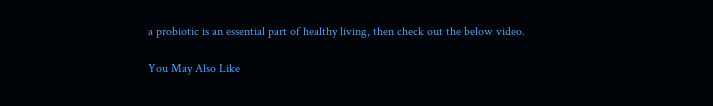a probiotic is an essential part of healthy living, then check out the below video.

You May Also Like